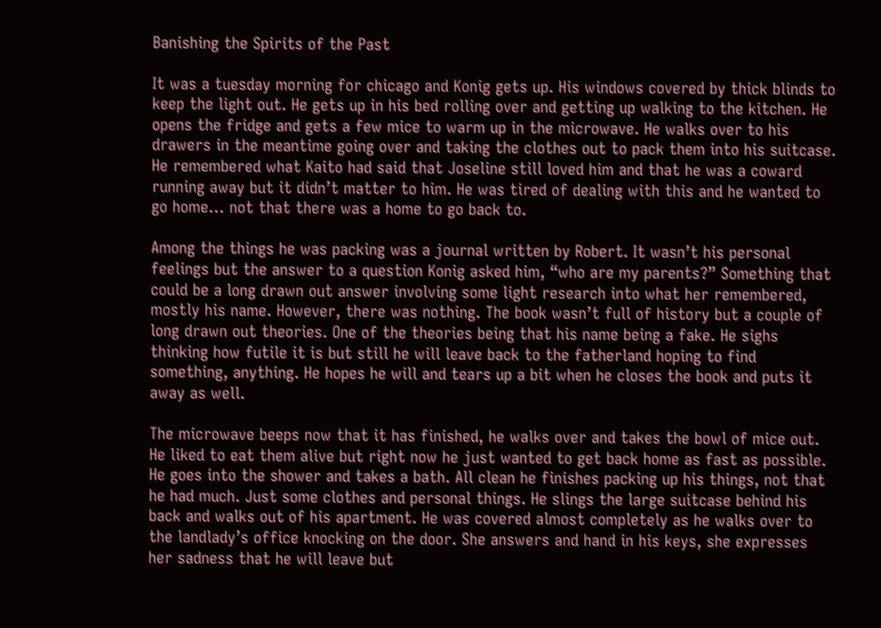Banishing the Spirits of the Past

It was a tuesday morning for chicago and Konig gets up. His windows covered by thick blinds to keep the light out. He gets up in his bed rolling over and getting up walking to the kitchen. He opens the fridge and gets a few mice to warm up in the microwave. He walks over to his drawers in the meantime going over and taking the clothes out to pack them into his suitcase. He remembered what Kaito had said that Joseline still loved him and that he was a coward running away but it didn’t matter to him. He was tired of dealing with this and he wanted to go home… not that there was a home to go back to.

Among the things he was packing was a journal written by Robert. It wasn’t his personal feelings but the answer to a question Konig asked him, “who are my parents?” Something that could be a long drawn out answer involving some light research into what her remembered, mostly his name. However, there was nothing. The book wasn’t full of history but a couple of long drawn out theories. One of the theories being that his name being a fake. He sighs thinking how futile it is but still he will leave back to the fatherland hoping to find something, anything. He hopes he will and tears up a bit when he closes the book and puts it away as well.

The microwave beeps now that it has finished, he walks over and takes the bowl of mice out. He liked to eat them alive but right now he just wanted to get back home as fast as possible. He goes into the shower and takes a bath. All clean he finishes packing up his things, not that he had much. Just some clothes and personal things. He slings the large suitcase behind his back and walks out of his apartment. He was covered almost completely as he walks over to the landlady’s office knocking on the door. She answers and hand in his keys, she expresses her sadness that he will leave but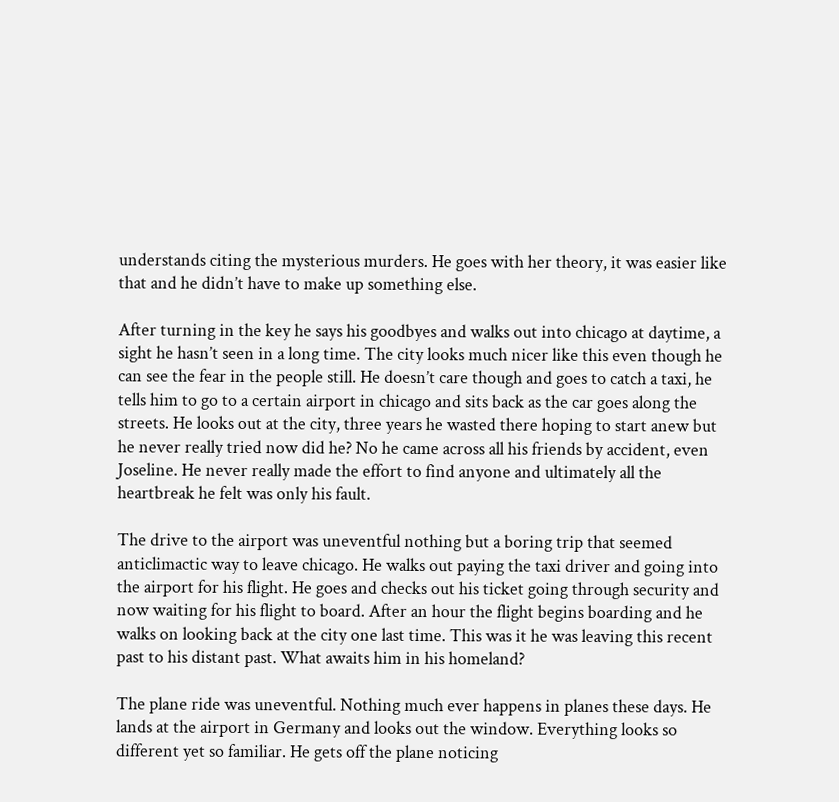understands citing the mysterious murders. He goes with her theory, it was easier like that and he didn’t have to make up something else.

After turning in the key he says his goodbyes and walks out into chicago at daytime, a sight he hasn’t seen in a long time. The city looks much nicer like this even though he can see the fear in the people still. He doesn’t care though and goes to catch a taxi, he tells him to go to a certain airport in chicago and sits back as the car goes along the streets. He looks out at the city, three years he wasted there hoping to start anew but he never really tried now did he? No he came across all his friends by accident, even Joseline. He never really made the effort to find anyone and ultimately all the heartbreak he felt was only his fault.

The drive to the airport was uneventful nothing but a boring trip that seemed anticlimactic way to leave chicago. He walks out paying the taxi driver and going into the airport for his flight. He goes and checks out his ticket going through security and now waiting for his flight to board. After an hour the flight begins boarding and he walks on looking back at the city one last time. This was it he was leaving this recent past to his distant past. What awaits him in his homeland?

The plane ride was uneventful. Nothing much ever happens in planes these days. He lands at the airport in Germany and looks out the window. Everything looks so different yet so familiar. He gets off the plane noticing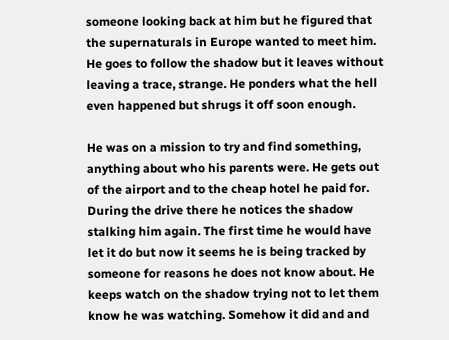someone looking back at him but he figured that the supernaturals in Europe wanted to meet him. He goes to follow the shadow but it leaves without leaving a trace, strange. He ponders what the hell even happened but shrugs it off soon enough.

He was on a mission to try and find something, anything about who his parents were. He gets out of the airport and to the cheap hotel he paid for. During the drive there he notices the shadow stalking him again. The first time he would have let it do but now it seems he is being tracked by someone for reasons he does not know about. He keeps watch on the shadow trying not to let them know he was watching. Somehow it did and and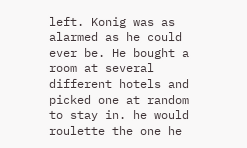left. Konig was as alarmed as he could ever be. He bought a room at several different hotels and picked one at random to stay in. he would roulette the one he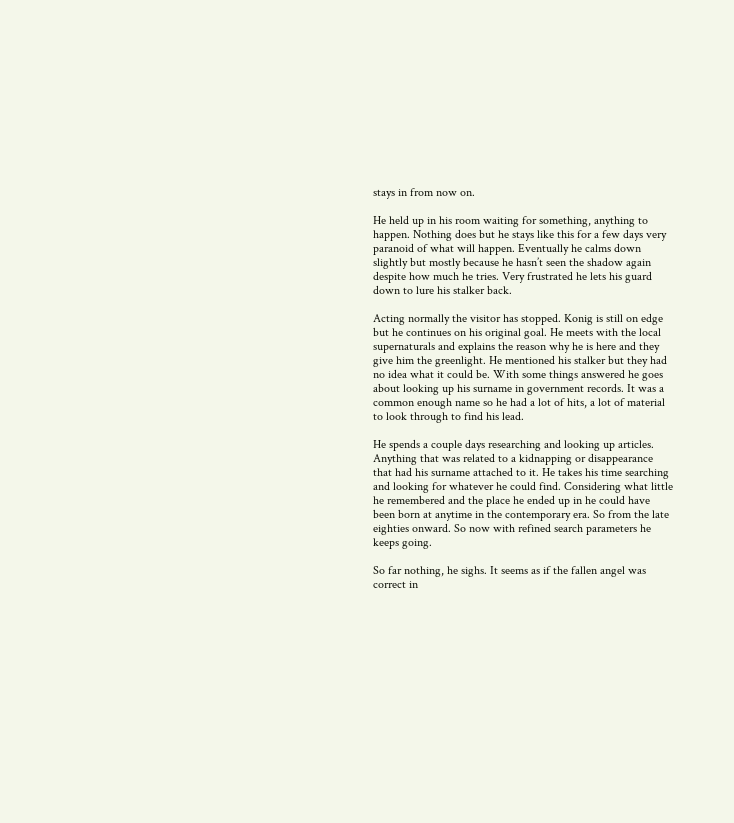stays in from now on.

He held up in his room waiting for something, anything to happen. Nothing does but he stays like this for a few days very paranoid of what will happen. Eventually he calms down slightly but mostly because he hasn’t seen the shadow again despite how much he tries. Very frustrated he lets his guard down to lure his stalker back.

Acting normally the visitor has stopped. Konig is still on edge but he continues on his original goal. He meets with the local supernaturals and explains the reason why he is here and they give him the greenlight. He mentioned his stalker but they had no idea what it could be. With some things answered he goes about looking up his surname in government records. It was a common enough name so he had a lot of hits, a lot of material to look through to find his lead.

He spends a couple days researching and looking up articles. Anything that was related to a kidnapping or disappearance that had his surname attached to it. He takes his time searching and looking for whatever he could find. Considering what little he remembered and the place he ended up in he could have been born at anytime in the contemporary era. So from the late eighties onward. So now with refined search parameters he keeps going.

So far nothing, he sighs. It seems as if the fallen angel was correct in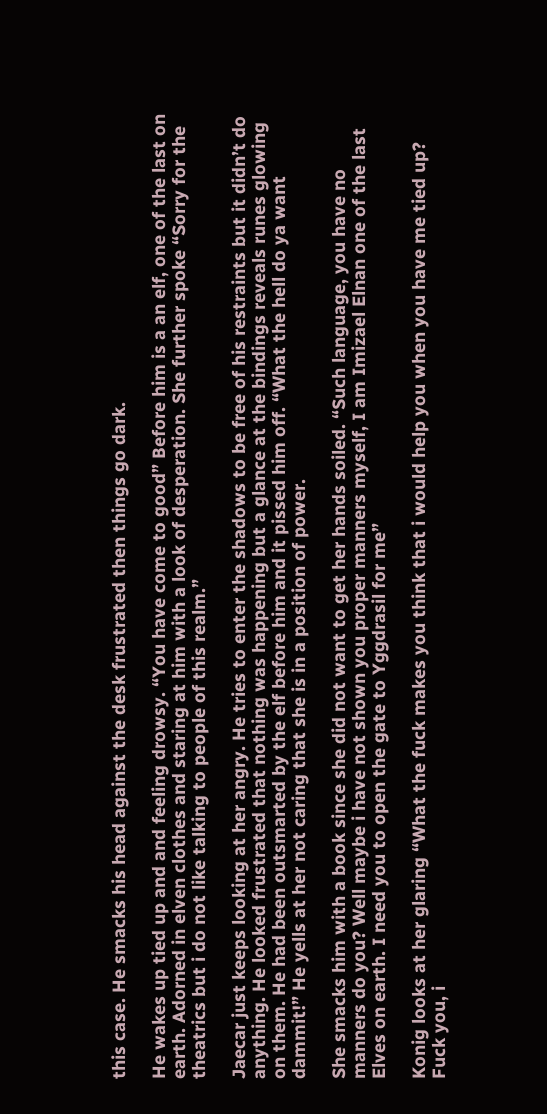this case. He smacks his head against the desk frustrated then things go dark.

He wakes up tied up and and feeling drowsy. “You have come to good” Before him is a an elf, one of the last on earth. Adorned in elven clothes and staring at him with a look of desperation. She further spoke “Sorry for the theatrics but i do not like talking to people of this realm.”

Jaecar just keeps looking at her angry. He tries to enter the shadows to be free of his restraints but it didn’t do anything. He looked frustrated that nothing was happening but a glance at the bindings reveals runes glowing on them. He had been outsmarted by the elf before him and it pissed him off. “What the hell do ya want dammit!” He yells at her not caring that she is in a position of power.

She smacks him with a book since she did not want to get her hands soiled. “Such language, you have no manners do you? Well maybe i have not shown you proper manners myself, I am Imizael Elnan one of the last Elves on earth. I need you to open the gate to Yggdrasil for me”

Konig looks at her glaring “What the fuck makes you think that i would help you when you have me tied up? Fuck you, i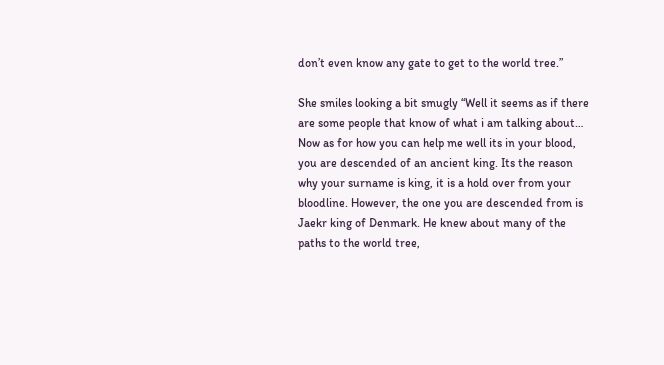don’t even know any gate to get to the world tree.”

She smiles looking a bit smugly “Well it seems as if there are some people that know of what i am talking about… Now as for how you can help me well its in your blood, you are descended of an ancient king. Its the reason why your surname is king, it is a hold over from your bloodline. However, the one you are descended from is Jaekr king of Denmark. He knew about many of the paths to the world tree,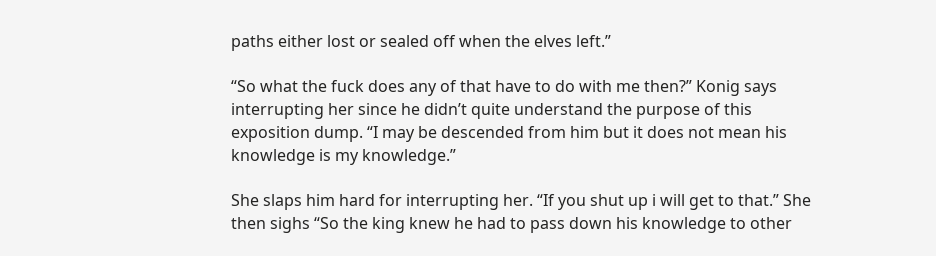paths either lost or sealed off when the elves left.”

“So what the fuck does any of that have to do with me then?” Konig says interrupting her since he didn’t quite understand the purpose of this exposition dump. “I may be descended from him but it does not mean his knowledge is my knowledge.”

She slaps him hard for interrupting her. “If you shut up i will get to that.” She then sighs “So the king knew he had to pass down his knowledge to other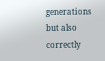generations but also correctly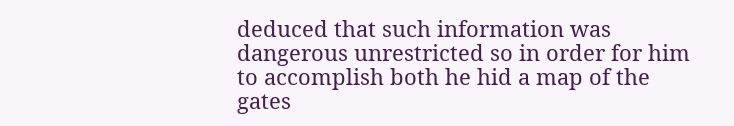deduced that such information was dangerous unrestricted so in order for him to accomplish both he hid a map of the gates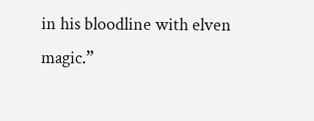in his bloodline with elven magic.”